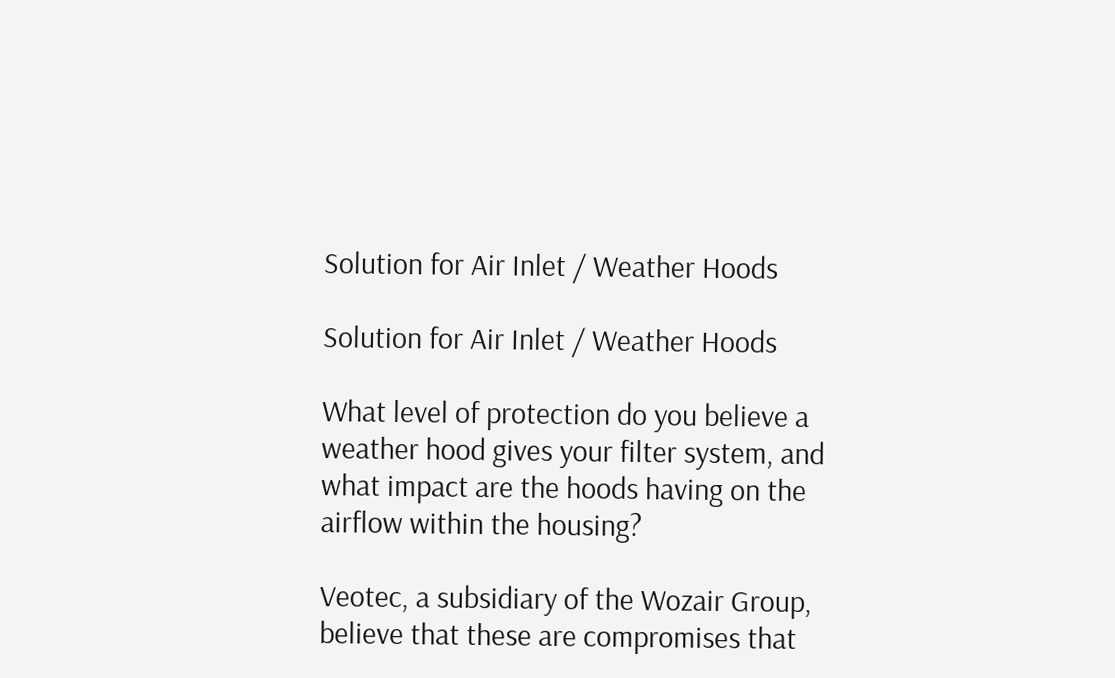Solution for Air Inlet / Weather Hoods

Solution for Air Inlet / Weather Hoods

What level of protection do you believe a weather hood gives your filter system, and what impact are the hoods having on the airflow within the housing?

Veotec, a subsidiary of the Wozair Group, believe that these are compromises that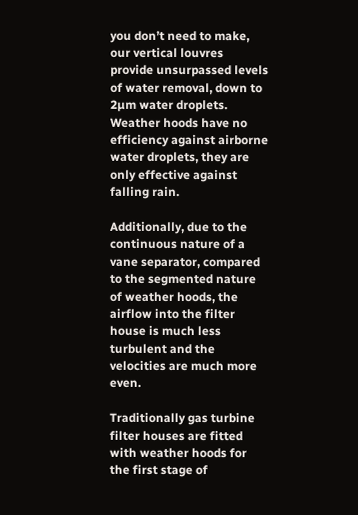you don’t need to make, our vertical louvres provide unsurpassed levels of water removal, down to 2µm water droplets. Weather hoods have no efficiency against airborne water droplets, they are only effective against falling rain.

Additionally, due to the continuous nature of a vane separator, compared to the segmented nature of weather hoods, the airflow into the filter house is much less turbulent and the velocities are much more even.

Traditionally gas turbine filter houses are fitted with weather hoods for the first stage of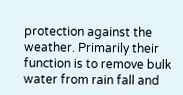protection against the weather. Primarily their function is to remove bulk water from rain fall and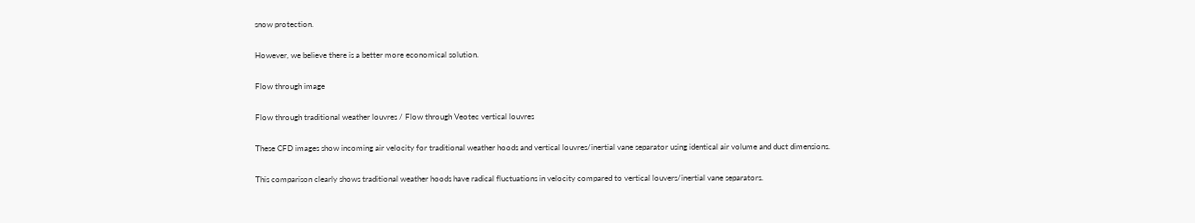snow protection.

However, we believe there is a better more economical solution.

Flow through image

Flow through traditional weather louvres / Flow through Veotec vertical louvres

These CFD images show incoming air velocity for traditional weather hoods and vertical louvres/inertial vane separator using identical air volume and duct dimensions.

This comparison clearly shows traditional weather hoods have radical fluctuations in velocity compared to vertical louvers/inertial vane separators.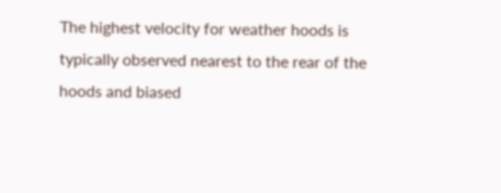The highest velocity for weather hoods is typically observed nearest to the rear of the hoods and biased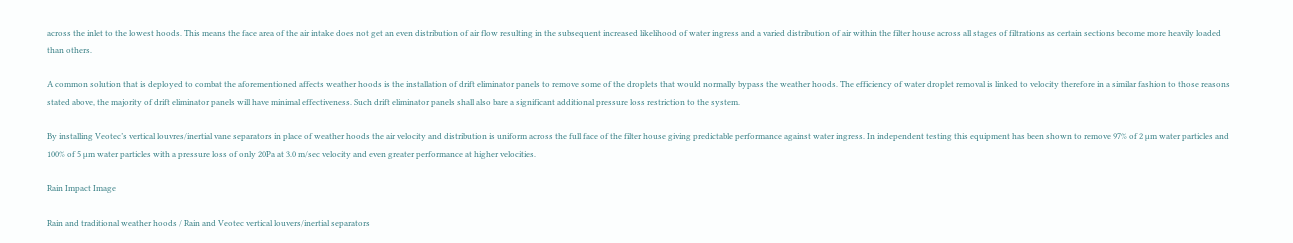across the inlet to the lowest hoods. This means the face area of the air intake does not get an even distribution of air flow resulting in the subsequent increased likelihood of water ingress and a varied distribution of air within the filter house across all stages of filtrations as certain sections become more heavily loaded than others.

A common solution that is deployed to combat the aforementioned affects weather hoods is the installation of drift eliminator panels to remove some of the droplets that would normally bypass the weather hoods. The efficiency of water droplet removal is linked to velocity therefore in a similar fashion to those reasons stated above, the majority of drift eliminator panels will have minimal effectiveness. Such drift eliminator panels shall also bare a significant additional pressure loss restriction to the system.

By installing Veotec’s vertical louvres/inertial vane separators in place of weather hoods the air velocity and distribution is uniform across the full face of the filter house giving predictable performance against water ingress. In independent testing this equipment has been shown to remove 97% of 2 µm water particles and 100% of 5 µm water particles with a pressure loss of only 20Pa at 3.0 m/sec velocity and even greater performance at higher velocities.

Rain Impact Image

Rain and traditional weather hoods / Rain and Veotec vertical louvers/inertial separators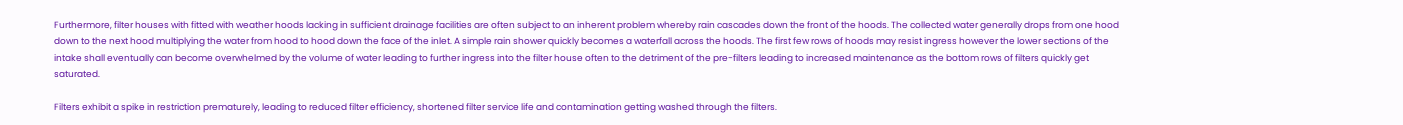Furthermore, filter houses with fitted with weather hoods lacking in sufficient drainage facilities are often subject to an inherent problem whereby rain cascades down the front of the hoods. The collected water generally drops from one hood down to the next hood multiplying the water from hood to hood down the face of the inlet. A simple rain shower quickly becomes a waterfall across the hoods. The first few rows of hoods may resist ingress however the lower sections of the intake shall eventually can become overwhelmed by the volume of water leading to further ingress into the filter house often to the detriment of the pre-filters leading to increased maintenance as the bottom rows of filters quickly get saturated.

Filters exhibit a spike in restriction prematurely, leading to reduced filter efficiency, shortened filter service life and contamination getting washed through the filters.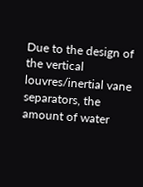Due to the design of the vertical louvres/inertial vane separators, the amount of water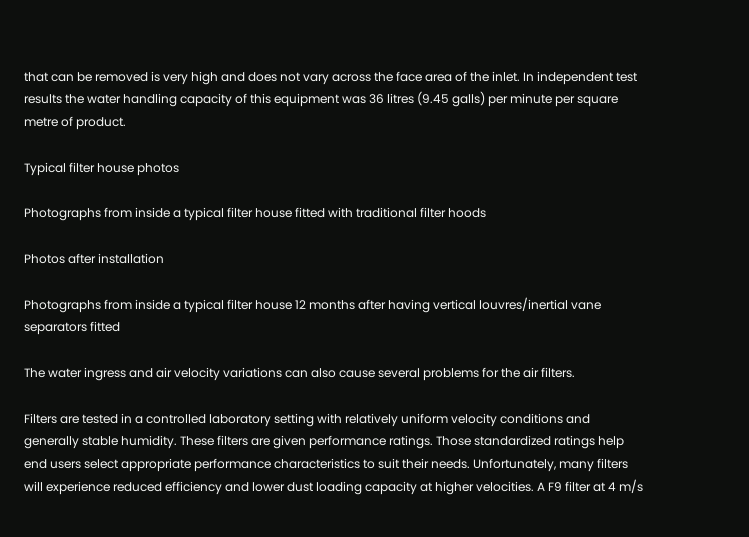that can be removed is very high and does not vary across the face area of the inlet. In independent test results the water handling capacity of this equipment was 36 litres (9.45 galls) per minute per square metre of product.

Typical filter house photos

Photographs from inside a typical filter house fitted with traditional filter hoods

Photos after installation

Photographs from inside a typical filter house 12 months after having vertical louvres/inertial vane separators fitted

The water ingress and air velocity variations can also cause several problems for the air filters.

Filters are tested in a controlled laboratory setting with relatively uniform velocity conditions and generally stable humidity. These filters are given performance ratings. Those standardized ratings help end users select appropriate performance characteristics to suit their needs. Unfortunately, many filters will experience reduced efficiency and lower dust loading capacity at higher velocities. A F9 filter at 4 m/s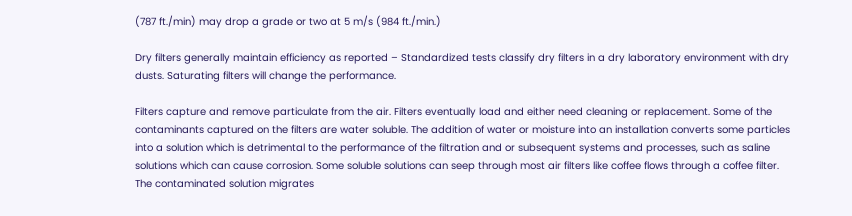(787 ft./min) may drop a grade or two at 5 m/s (984 ft./min.)

Dry filters generally maintain efficiency as reported – Standardized tests classify dry filters in a dry laboratory environment with dry dusts. Saturating filters will change the performance.

Filters capture and remove particulate from the air. Filters eventually load and either need cleaning or replacement. Some of the contaminants captured on the filters are water soluble. The addition of water or moisture into an installation converts some particles into a solution which is detrimental to the performance of the filtration and or subsequent systems and processes, such as saline solutions which can cause corrosion. Some soluble solutions can seep through most air filters like coffee flows through a coffee filter. The contaminated solution migrates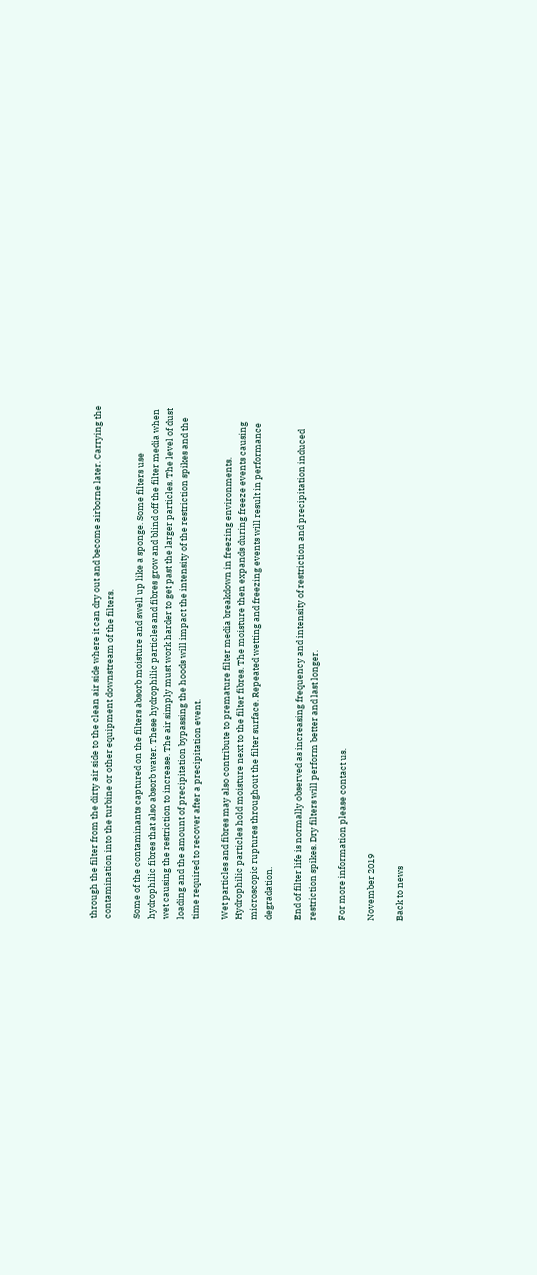through the filter from the dirty air side to the clean air side where it can dry out and become airborne later. Carrying the contamination into the turbine or other equipment downstream of the filters.

Some of the contaminants captured on the filters absorb moisture and swell up like a sponge. Some filters use hydrophilic fibres that also absorb water. These hydrophilic particles and fibres grow and blind off the filter media when wet causing the restriction to increase. The air simply must work harder to get past the larger particles. The level of dust loading and the amount of precipitation bypassing the hoods will impact the intensity of the restriction spikes and the time required to recover after a precipitation event.

Wet particles and fibres may also contribute to premature filter media breakdown in freezing environments. Hydrophilic particles hold moisture next to the filter fibres. The moisture then expands during freeze events causing microscopic ruptures throughout the filter surface. Repeated wetting and freezing events will result in performance degradation.

End of filter life is normally observed as increasing frequency and intensity of restriction and precipitation induced restriction spikes. Dry filters will perform better and last longer.

For more information please contact us.

November 2019

Back to news